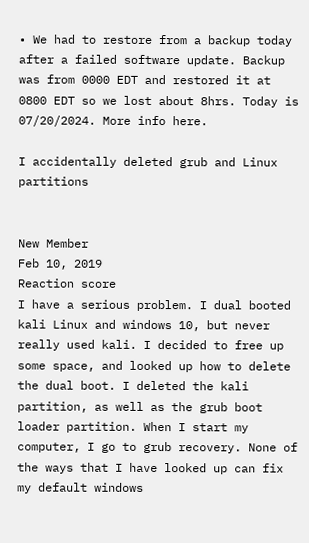• We had to restore from a backup today after a failed software update. Backup was from 0000 EDT and restored it at 0800 EDT so we lost about 8hrs. Today is 07/20/2024. More info here.

I accidentally deleted grub and Linux partitions


New Member
Feb 10, 2019
Reaction score
I have a serious problem. I dual booted kali Linux and windows 10, but never really used kali. I decided to free up some space, and looked up how to delete the dual boot. I deleted the kali partition, as well as the grub boot loader partition. When I start my computer, I go to grub recovery. None of the ways that I have looked up can fix my default windows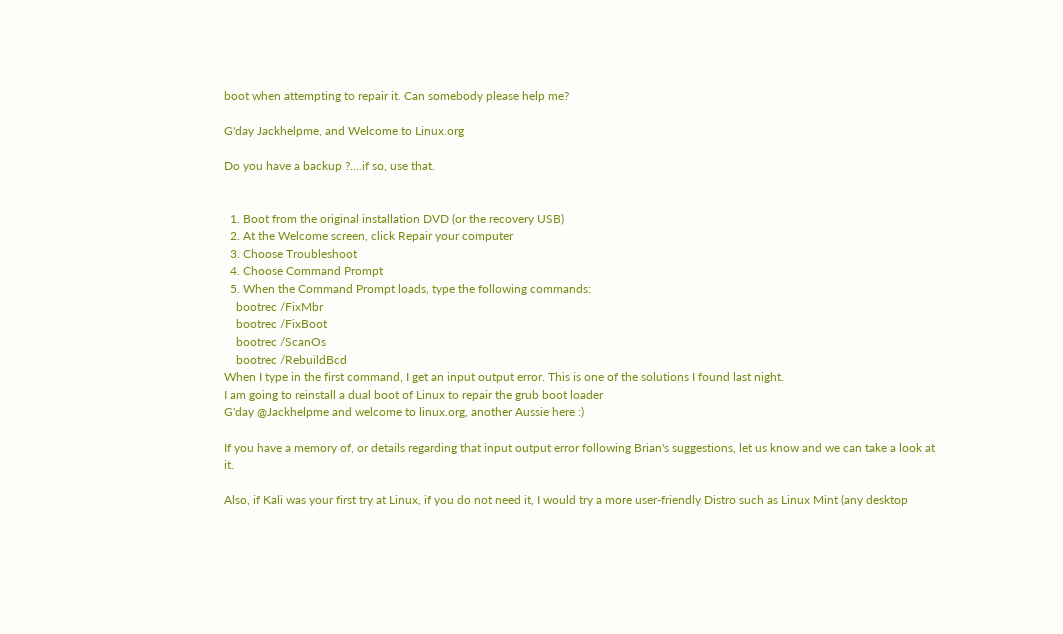boot when attempting to repair it. Can somebody please help me?

G'day Jackhelpme, and Welcome to Linux.org

Do you have a backup ?....if so, use that.


  1. Boot from the original installation DVD (or the recovery USB)
  2. At the Welcome screen, click Repair your computer
  3. Choose Troubleshoot
  4. Choose Command Prompt
  5. When the Command Prompt loads, type the following commands:
    bootrec /FixMbr
    bootrec /FixBoot
    bootrec /ScanOs
    bootrec /RebuildBcd
When I type in the first command, I get an input output error. This is one of the solutions I found last night.
I am going to reinstall a dual boot of Linux to repair the grub boot loader
G'day @Jackhelpme and welcome to linux.org, another Aussie here :)

If you have a memory of, or details regarding that input output error following Brian's suggestions, let us know and we can take a look at it.

Also, if Kali was your first try at Linux, if you do not need it, I would try a more user-friendly Distro such as Linux Mint (any desktop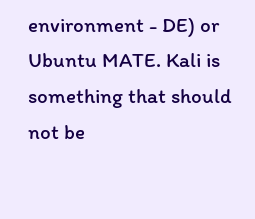environment - DE) or Ubuntu MATE. Kali is something that should not be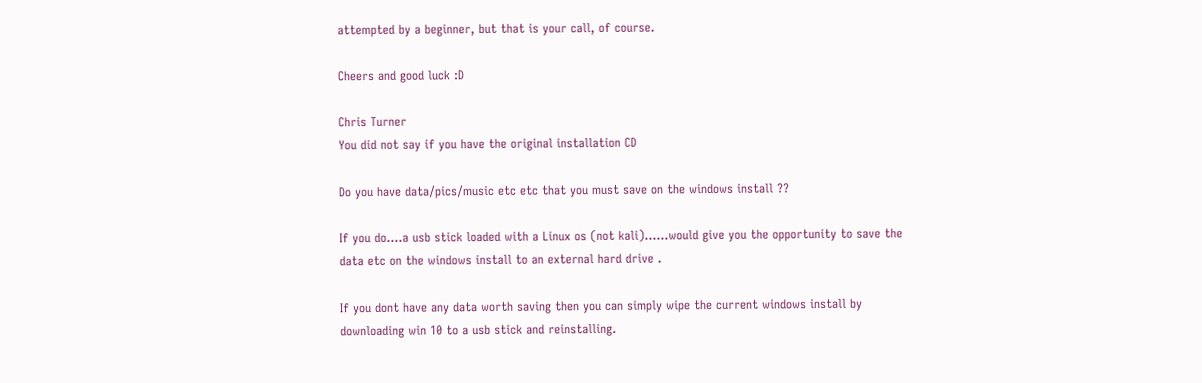attempted by a beginner, but that is your call, of course.

Cheers and good luck :D

Chris Turner
You did not say if you have the original installation CD

Do you have data/pics/music etc etc that you must save on the windows install ??

If you do....a usb stick loaded with a Linux os (not kali)......would give you the opportunity to save the data etc on the windows install to an external hard drive .

If you dont have any data worth saving then you can simply wipe the current windows install by downloading win 10 to a usb stick and reinstalling.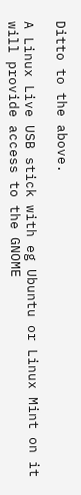Ditto to the above.

A Linux Live USB stick with eg Ubuntu or Linux Mint on it will provide access to the GNOME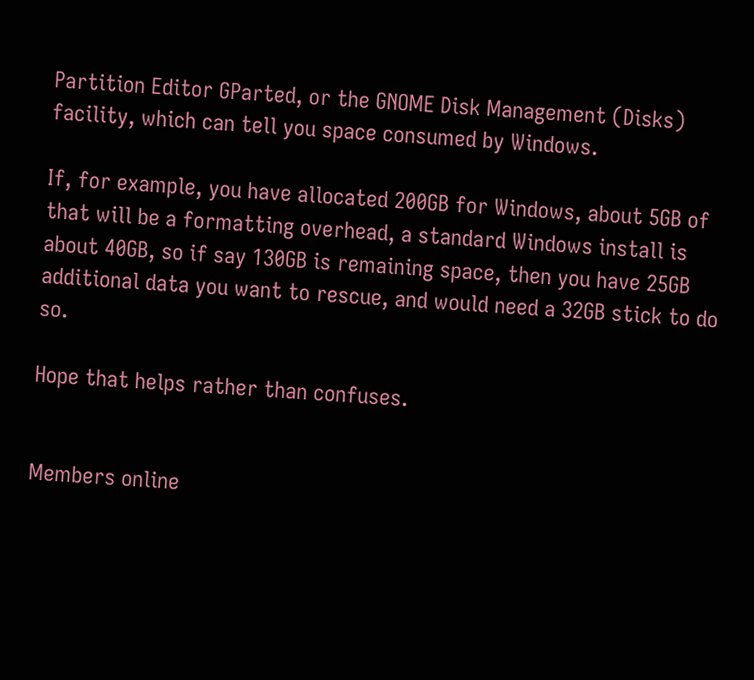Partition Editor GParted, or the GNOME Disk Management (Disks) facility, which can tell you space consumed by Windows.

If, for example, you have allocated 200GB for Windows, about 5GB of that will be a formatting overhead, a standard Windows install is about 40GB, so if say 130GB is remaining space, then you have 25GB additional data you want to rescue, and would need a 32GB stick to do so.

Hope that helps rather than confuses.


Members online